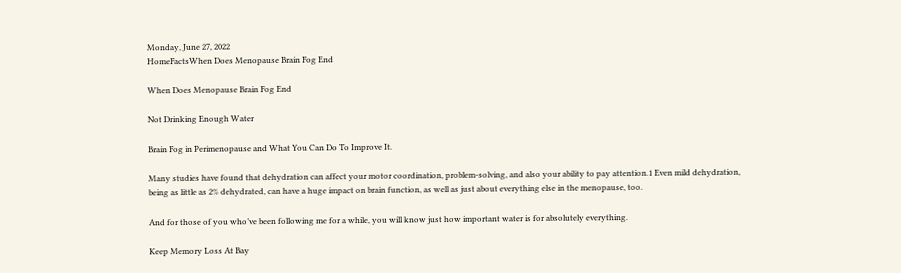Monday, June 27, 2022
HomeFactsWhen Does Menopause Brain Fog End

When Does Menopause Brain Fog End

Not Drinking Enough Water

Brain Fog in Perimenopause and What You Can Do To Improve It.

Many studies have found that dehydration can affect your motor coordination, problem-solving, and also your ability to pay attention.1 Even mild dehydration, being as little as 2% dehydrated, can have a huge impact on brain function, as well as just about everything else in the menopause, too.

And for those of you who’ve been following me for a while, you will know just how important water is for absolutely everything.

Keep Memory Loss At Bay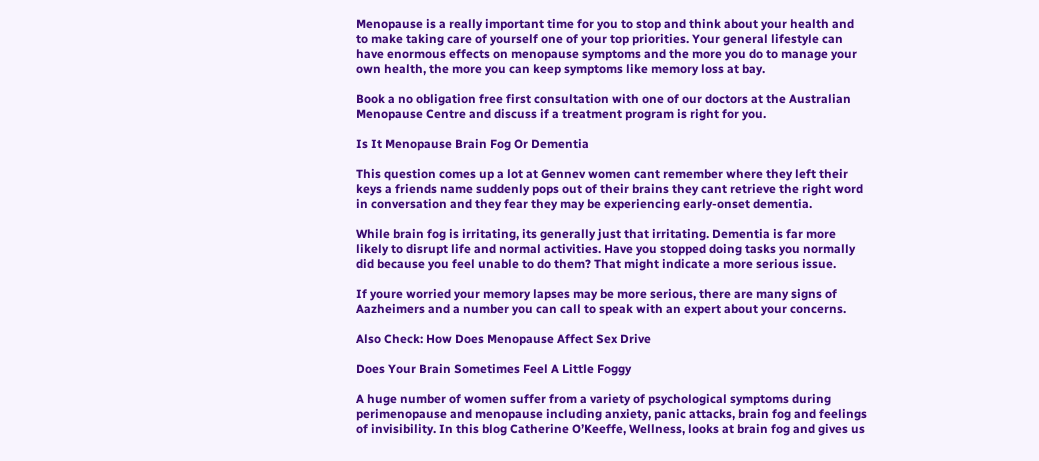Menopause is a really important time for you to stop and think about your health and to make taking care of yourself one of your top priorities. Your general lifestyle can have enormous effects on menopause symptoms and the more you do to manage your own health, the more you can keep symptoms like memory loss at bay.

Book a no obligation free first consultation with one of our doctors at the Australian Menopause Centre and discuss if a treatment program is right for you.

Is It Menopause Brain Fog Or Dementia

This question comes up a lot at Gennev women cant remember where they left their keys a friends name suddenly pops out of their brains they cant retrieve the right word in conversation and they fear they may be experiencing early-onset dementia.

While brain fog is irritating, its generally just that irritating. Dementia is far more likely to disrupt life and normal activities. Have you stopped doing tasks you normally did because you feel unable to do them? That might indicate a more serious issue.

If youre worried your memory lapses may be more serious, there are many signs of Aazheimers and a number you can call to speak with an expert about your concerns.

Also Check: How Does Menopause Affect Sex Drive

Does Your Brain Sometimes Feel A Little Foggy

A huge number of women suffer from a variety of psychological symptoms during perimenopause and menopause including anxiety, panic attacks, brain fog and feelings of invisibility. In this blog Catherine O’Keeffe, Wellness, looks at brain fog and gives us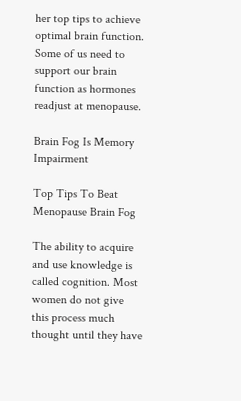her top tips to achieve optimal brain function. Some of us need to support our brain function as hormones readjust at menopause.

Brain Fog Is Memory Impairment

Top Tips To Beat Menopause Brain Fog

The ability to acquire and use knowledge is called cognition. Most women do not give this process much thought until they have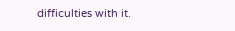difficulties with it.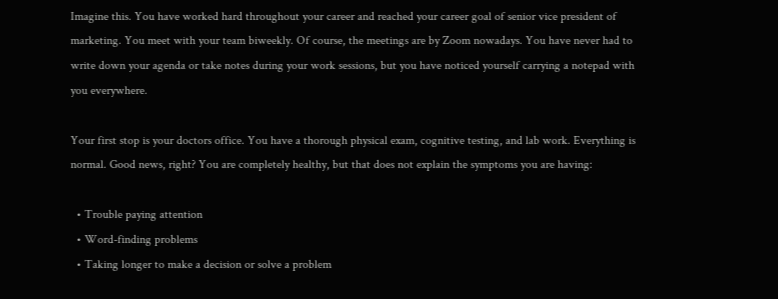Imagine this. You have worked hard throughout your career and reached your career goal of senior vice president of marketing. You meet with your team biweekly. Of course, the meetings are by Zoom nowadays. You have never had to write down your agenda or take notes during your work sessions, but you have noticed yourself carrying a notepad with you everywhere.

Your first stop is your doctors office. You have a thorough physical exam, cognitive testing, and lab work. Everything is normal. Good news, right? You are completely healthy, but that does not explain the symptoms you are having:

  • Trouble paying attention
  • Word-finding problems
  • Taking longer to make a decision or solve a problem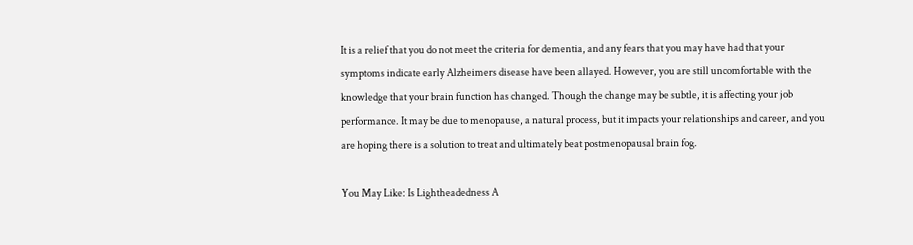It is a relief that you do not meet the criteria for dementia, and any fears that you may have had that your symptoms indicate early Alzheimers disease have been allayed. However, you are still uncomfortable with the knowledge that your brain function has changed. Though the change may be subtle, it is affecting your job performance. It may be due to menopause, a natural process, but it impacts your relationships and career, and you are hoping there is a solution to treat and ultimately beat postmenopausal brain fog.

You May Like: Is Lightheadedness A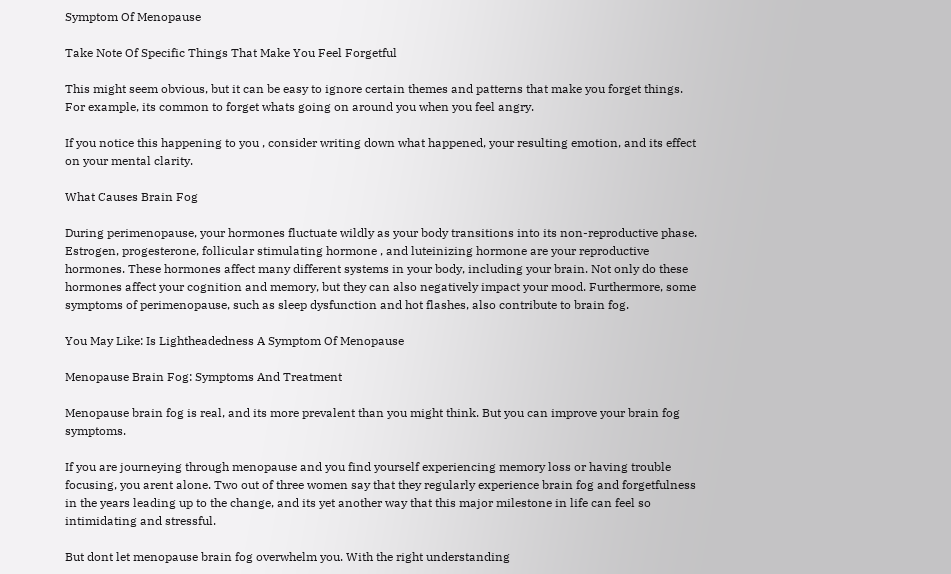Symptom Of Menopause

Take Note Of Specific Things That Make You Feel Forgetful

This might seem obvious, but it can be easy to ignore certain themes and patterns that make you forget things. For example, its common to forget whats going on around you when you feel angry.

If you notice this happening to you , consider writing down what happened, your resulting emotion, and its effect on your mental clarity.

What Causes Brain Fog

During perimenopause, your hormones fluctuate wildly as your body transitions into its non-reproductive phase. Estrogen, progesterone, follicular stimulating hormone , and luteinizing hormone are your reproductive hormones. These hormones affect many different systems in your body, including your brain. Not only do these hormones affect your cognition and memory, but they can also negatively impact your mood. Furthermore, some symptoms of perimenopause, such as sleep dysfunction and hot flashes, also contribute to brain fog.

You May Like: Is Lightheadedness A Symptom Of Menopause

Menopause Brain Fog: Symptoms And Treatment

Menopause brain fog is real, and its more prevalent than you might think. But you can improve your brain fog symptoms.

If you are journeying through menopause and you find yourself experiencing memory loss or having trouble focusing, you arent alone. Two out of three women say that they regularly experience brain fog and forgetfulness in the years leading up to the change, and its yet another way that this major milestone in life can feel so intimidating and stressful.

But dont let menopause brain fog overwhelm you. With the right understanding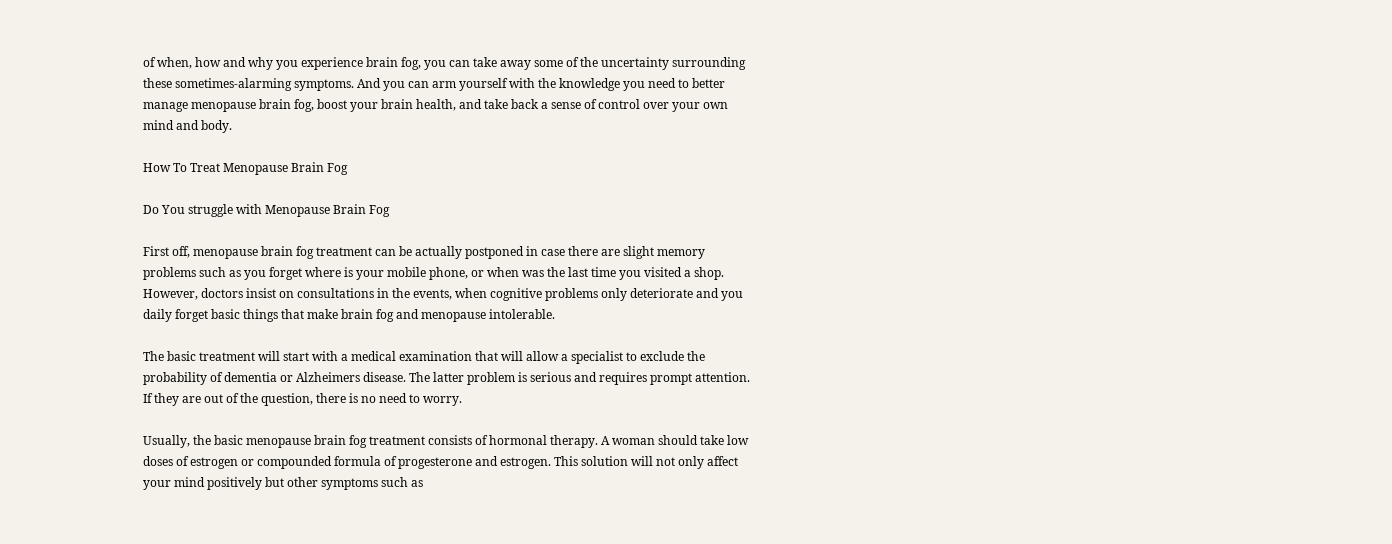of when, how and why you experience brain fog, you can take away some of the uncertainty surrounding these sometimes-alarming symptoms. And you can arm yourself with the knowledge you need to better manage menopause brain fog, boost your brain health, and take back a sense of control over your own mind and body.

How To Treat Menopause Brain Fog

Do You struggle with Menopause Brain Fog

First off, menopause brain fog treatment can be actually postponed in case there are slight memory problems such as you forget where is your mobile phone, or when was the last time you visited a shop. However, doctors insist on consultations in the events, when cognitive problems only deteriorate and you daily forget basic things that make brain fog and menopause intolerable.

The basic treatment will start with a medical examination that will allow a specialist to exclude the probability of dementia or Alzheimers disease. The latter problem is serious and requires prompt attention. If they are out of the question, there is no need to worry.

Usually, the basic menopause brain fog treatment consists of hormonal therapy. A woman should take low doses of estrogen or compounded formula of progesterone and estrogen. This solution will not only affect your mind positively but other symptoms such as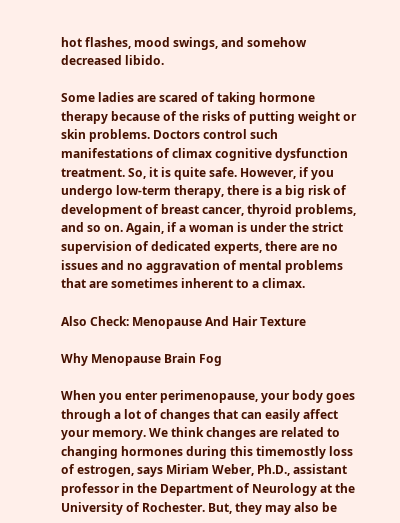hot flashes, mood swings, and somehow decreased libido.

Some ladies are scared of taking hormone therapy because of the risks of putting weight or skin problems. Doctors control such manifestations of climax cognitive dysfunction treatment. So, it is quite safe. However, if you undergo low-term therapy, there is a big risk of development of breast cancer, thyroid problems, and so on. Again, if a woman is under the strict supervision of dedicated experts, there are no issues and no aggravation of mental problems that are sometimes inherent to a climax.

Also Check: Menopause And Hair Texture

Why Menopause Brain Fog

When you enter perimenopause, your body goes through a lot of changes that can easily affect your memory. We think changes are related to changing hormones during this timemostly loss of estrogen, says Miriam Weber, Ph.D., assistant professor in the Department of Neurology at the University of Rochester. But, they may also be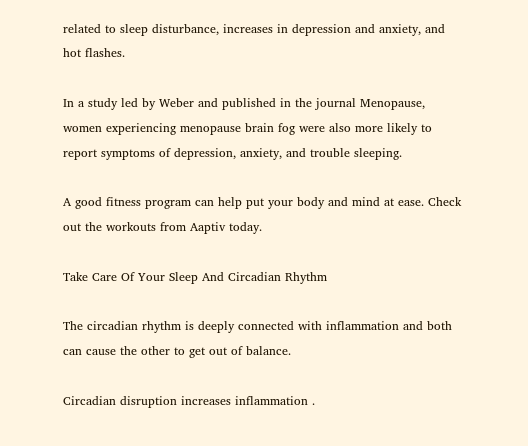related to sleep disturbance, increases in depression and anxiety, and hot flashes.

In a study led by Weber and published in the journal Menopause, women experiencing menopause brain fog were also more likely to report symptoms of depression, anxiety, and trouble sleeping.

A good fitness program can help put your body and mind at ease. Check out the workouts from Aaptiv today.

Take Care Of Your Sleep And Circadian Rhythm

The circadian rhythm is deeply connected with inflammation and both can cause the other to get out of balance.

Circadian disruption increases inflammation .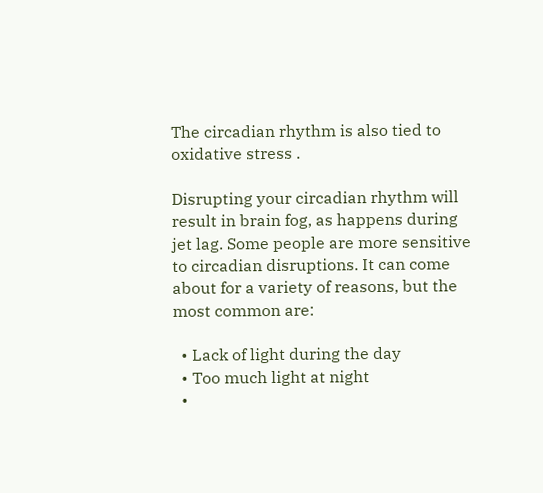The circadian rhythm is also tied to oxidative stress .

Disrupting your circadian rhythm will result in brain fog, as happens during jet lag. Some people are more sensitive to circadian disruptions. It can come about for a variety of reasons, but the most common are:

  • Lack of light during the day
  • Too much light at night
  •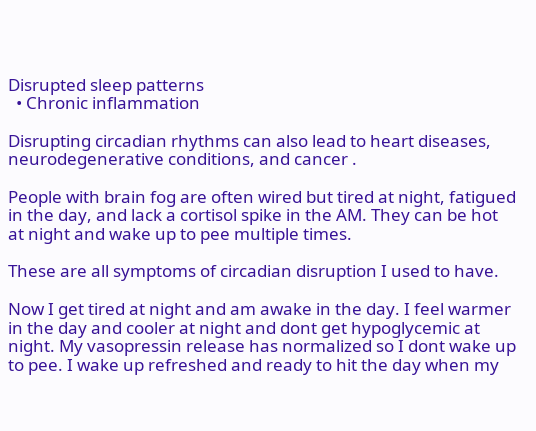Disrupted sleep patterns
  • Chronic inflammation

Disrupting circadian rhythms can also lead to heart diseases, neurodegenerative conditions, and cancer .

People with brain fog are often wired but tired at night, fatigued in the day, and lack a cortisol spike in the AM. They can be hot at night and wake up to pee multiple times.

These are all symptoms of circadian disruption I used to have.

Now I get tired at night and am awake in the day. I feel warmer in the day and cooler at night and dont get hypoglycemic at night. My vasopressin release has normalized so I dont wake up to pee. I wake up refreshed and ready to hit the day when my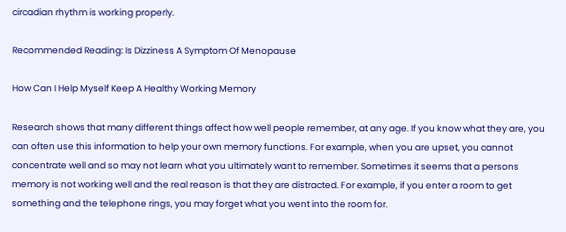circadian rhythm is working properly.

Recommended Reading: Is Dizziness A Symptom Of Menopause

How Can I Help Myself Keep A Healthy Working Memory

Research shows that many different things affect how well people remember, at any age. If you know what they are, you can often use this information to help your own memory functions. For example, when you are upset, you cannot concentrate well and so may not learn what you ultimately want to remember. Sometimes it seems that a persons memory is not working well and the real reason is that they are distracted. For example, if you enter a room to get something and the telephone rings, you may forget what you went into the room for.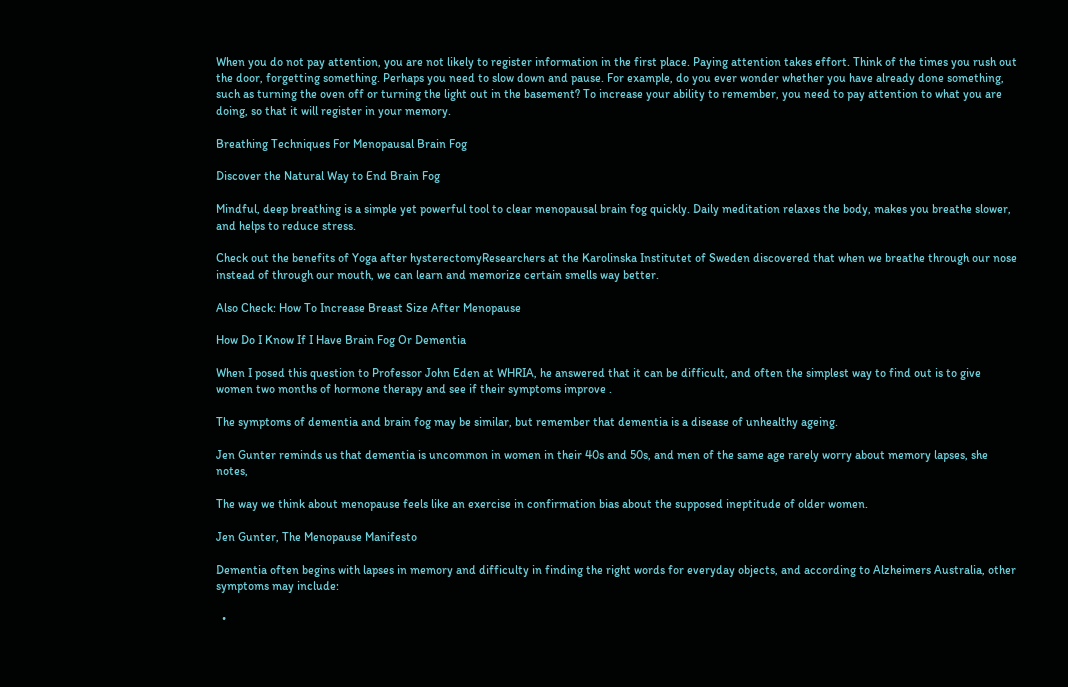When you do not pay attention, you are not likely to register information in the first place. Paying attention takes effort. Think of the times you rush out the door, forgetting something. Perhaps you need to slow down and pause. For example, do you ever wonder whether you have already done something, such as turning the oven off or turning the light out in the basement? To increase your ability to remember, you need to pay attention to what you are doing, so that it will register in your memory.

Breathing Techniques For Menopausal Brain Fog

Discover the Natural Way to End Brain Fog

Mindful, deep breathing is a simple yet powerful tool to clear menopausal brain fog quickly. Daily meditation relaxes the body, makes you breathe slower, and helps to reduce stress.

Check out the benefits of Yoga after hysterectomyResearchers at the Karolinska Institutet of Sweden discovered that when we breathe through our nose instead of through our mouth, we can learn and memorize certain smells way better.

Also Check: How To Increase Breast Size After Menopause

How Do I Know If I Have Brain Fog Or Dementia

When I posed this question to Professor John Eden at WHRIA, he answered that it can be difficult, and often the simplest way to find out is to give women two months of hormone therapy and see if their symptoms improve .

The symptoms of dementia and brain fog may be similar, but remember that dementia is a disease of unhealthy ageing.

Jen Gunter reminds us that dementia is uncommon in women in their 40s and 50s, and men of the same age rarely worry about memory lapses, she notes,

The way we think about menopause feels like an exercise in confirmation bias about the supposed ineptitude of older women.

Jen Gunter, The Menopause Manifesto

Dementia often begins with lapses in memory and difficulty in finding the right words for everyday objects, and according to Alzheimers Australia, other symptoms may include:

  •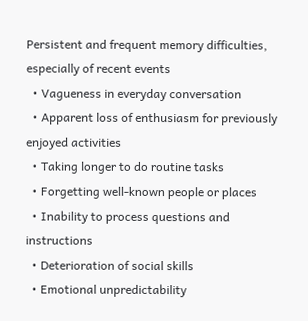Persistent and frequent memory difficulties, especially of recent events
  • Vagueness in everyday conversation
  • Apparent loss of enthusiasm for previously enjoyed activities
  • Taking longer to do routine tasks
  • Forgetting well-known people or places
  • Inability to process questions and instructions
  • Deterioration of social skills
  • Emotional unpredictability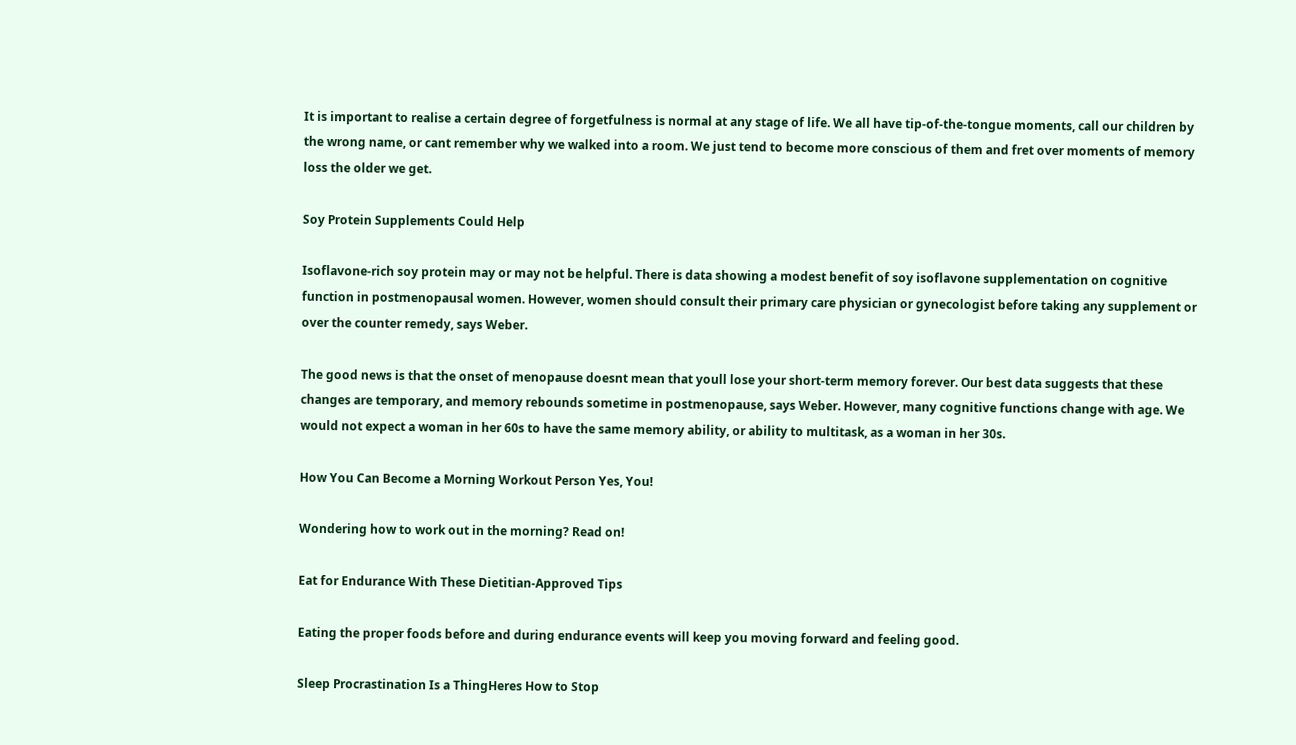It is important to realise a certain degree of forgetfulness is normal at any stage of life. We all have tip-of-the-tongue moments, call our children by the wrong name, or cant remember why we walked into a room. We just tend to become more conscious of them and fret over moments of memory loss the older we get.

Soy Protein Supplements Could Help

Isoflavone-rich soy protein may or may not be helpful. There is data showing a modest benefit of soy isoflavone supplementation on cognitive function in postmenopausal women. However, women should consult their primary care physician or gynecologist before taking any supplement or over the counter remedy, says Weber.

The good news is that the onset of menopause doesnt mean that youll lose your short-term memory forever. Our best data suggests that these changes are temporary, and memory rebounds sometime in postmenopause, says Weber. However, many cognitive functions change with age. We would not expect a woman in her 60s to have the same memory ability, or ability to multitask, as a woman in her 30s.

How You Can Become a Morning Workout Person Yes, You!

Wondering how to work out in the morning? Read on!

Eat for Endurance With These Dietitian-Approved Tips

Eating the proper foods before and during endurance events will keep you moving forward and feeling good.

Sleep Procrastination Is a ThingHeres How to Stop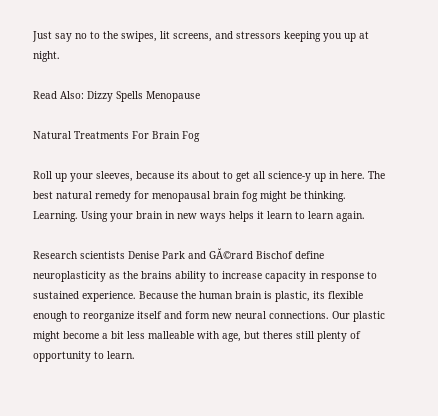Just say no to the swipes, lit screens, and stressors keeping you up at night.

Read Also: Dizzy Spells Menopause

Natural Treatments For Brain Fog

Roll up your sleeves, because its about to get all science-y up in here. The best natural remedy for menopausal brain fog might be thinking. Learning. Using your brain in new ways helps it learn to learn again.

Research scientists Denise Park and GĂ©rard Bischof define neuroplasticity as the brains ability to increase capacity in response to sustained experience. Because the human brain is plastic, its flexible enough to reorganize itself and form new neural connections. Our plastic might become a bit less malleable with age, but theres still plenty of opportunity to learn.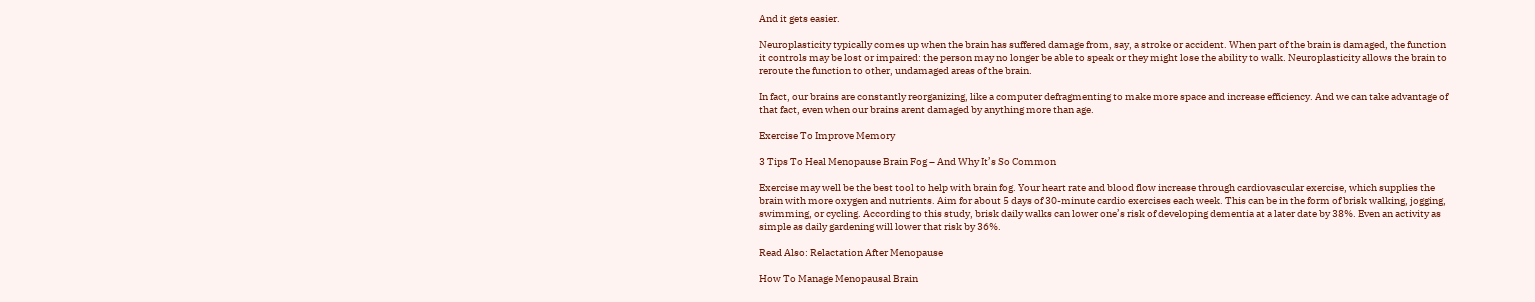And it gets easier.

Neuroplasticity typically comes up when the brain has suffered damage from, say, a stroke or accident. When part of the brain is damaged, the function it controls may be lost or impaired: the person may no longer be able to speak or they might lose the ability to walk. Neuroplasticity allows the brain to reroute the function to other, undamaged areas of the brain.

In fact, our brains are constantly reorganizing, like a computer defragmenting to make more space and increase efficiency. And we can take advantage of that fact, even when our brains arent damaged by anything more than age.

Exercise To Improve Memory

3 Tips To Heal Menopause Brain Fog – And Why It’s So Common

Exercise may well be the best tool to help with brain fog. Your heart rate and blood flow increase through cardiovascular exercise, which supplies the brain with more oxygen and nutrients. Aim for about 5 days of 30-minute cardio exercises each week. This can be in the form of brisk walking, jogging, swimming, or cycling. According to this study, brisk daily walks can lower one’s risk of developing dementia at a later date by 38%. Even an activity as simple as daily gardening will lower that risk by 36%.

Read Also: Relactation After Menopause

How To Manage Menopausal Brain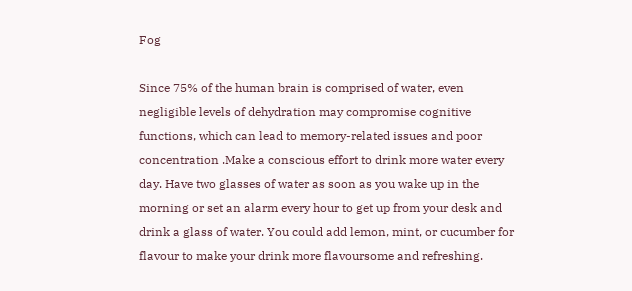Fog

Since 75% of the human brain is comprised of water, even negligible levels of dehydration may compromise cognitive functions, which can lead to memory-related issues and poor concentration .Make a conscious effort to drink more water every day. Have two glasses of water as soon as you wake up in the morning or set an alarm every hour to get up from your desk and drink a glass of water. You could add lemon, mint, or cucumber for flavour to make your drink more flavoursome and refreshing.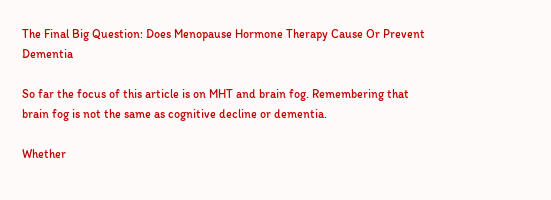The Final Big Question: Does Menopause Hormone Therapy Cause Or Prevent Dementia

So far the focus of this article is on MHT and brain fog. Remembering that brain fog is not the same as cognitive decline or dementia.

Whether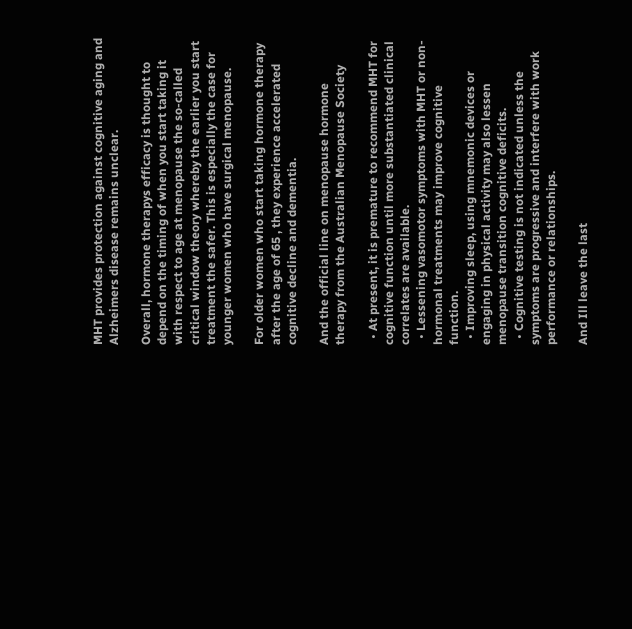MHT provides protection against cognitive aging and Alzheimers disease remains unclear.

Overall, hormone therapys efficacy is thought to depend on the timing of when you start taking it with respect to age at menopause the so-called critical window theory whereby the earlier you start treatment the safer. This is especially the case for younger women who have surgical menopause.

For older women who start taking hormone therapy after the age of 65 , they experience accelerated cognitive decline and dementia.

And the official line on menopause hormone therapy from the Australian Menopause Society

  • At present, it is premature to recommend MHT for cognitive function until more substantiated clinical correlates are available.
  • Lessening vasomotor symptoms with MHT or non-hormonal treatments may improve cognitive function.
  • Improving sleep, using mnemonic devices or engaging in physical activity may also lessen menopause transition cognitive deficits.
  • Cognitive testing is not indicated unless the symptoms are progressive and interfere with work performance or relationships.

And Ill leave the last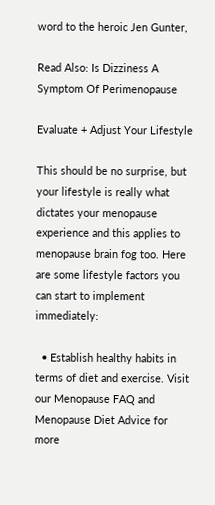word to the heroic Jen Gunter,

Read Also: Is Dizziness A Symptom Of Perimenopause

Evaluate + Adjust Your Lifestyle

This should be no surprise, but your lifestyle is really what dictates your menopause experience and this applies to menopause brain fog too. Here are some lifestyle factors you can start to implement immediately:

  • Establish healthy habits in terms of diet and exercise. Visit our Menopause FAQ and Menopause Diet Advice for more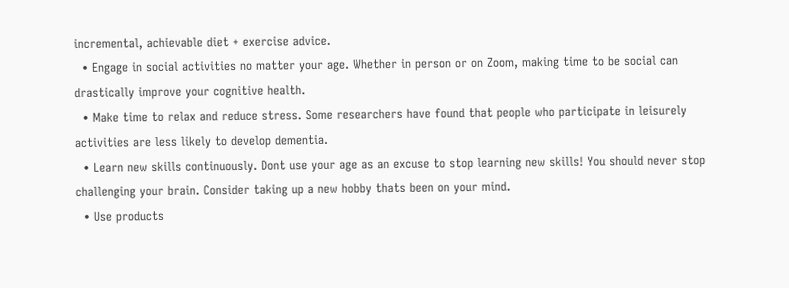incremental, achievable diet + exercise advice.
  • Engage in social activities no matter your age. Whether in person or on Zoom, making time to be social can drastically improve your cognitive health.
  • Make time to relax and reduce stress. Some researchers have found that people who participate in leisurely activities are less likely to develop dementia.
  • Learn new skills continuously. Dont use your age as an excuse to stop learning new skills! You should never stop challenging your brain. Consider taking up a new hobby thats been on your mind.
  • Use products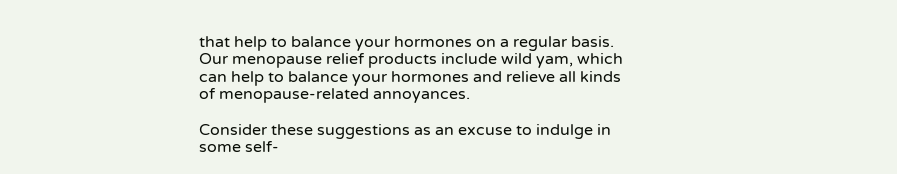that help to balance your hormones on a regular basis. Our menopause relief products include wild yam, which can help to balance your hormones and relieve all kinds of menopause-related annoyances.

Consider these suggestions as an excuse to indulge in some self-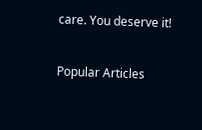care. You deserve it!


Popular Articles